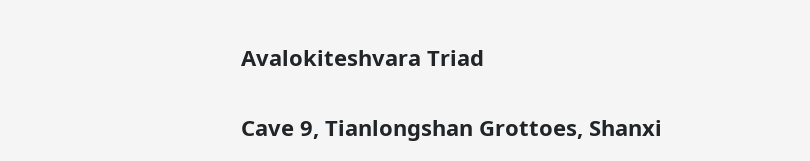Avalokiteshvara Triad

Cave 9, Tianlongshan Grottoes, Shanxi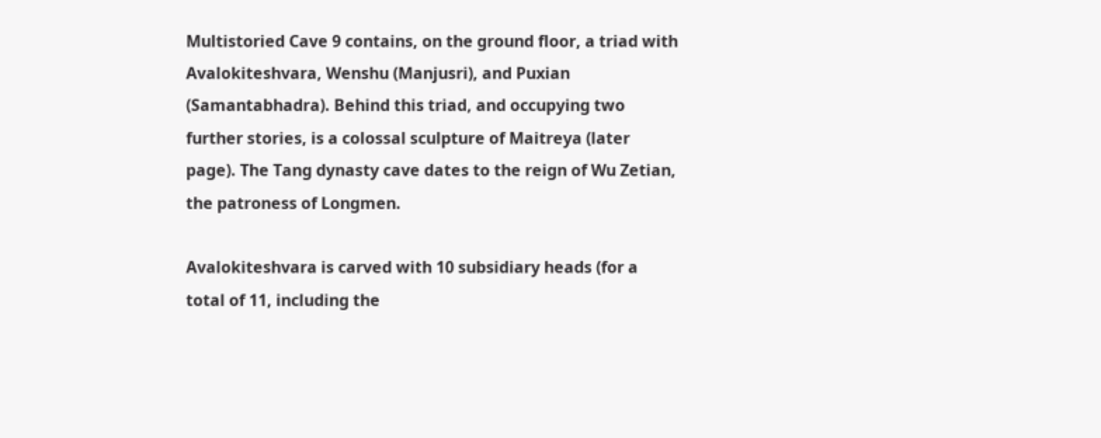Multistoried Cave 9 contains, on the ground floor, a triad with Avalokiteshvara, Wenshu (Manjusri), and Puxian (Samantabhadra). Behind this triad, and occupying two further stories, is a colossal sculpture of Maitreya (later page). The Tang dynasty cave dates to the reign of Wu Zetian, the patroness of Longmen.

Avalokiteshvara is carved with 10 subsidiary heads (for a total of 11, including the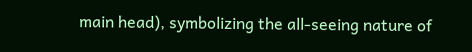main head), symbolizing the all-seeing nature of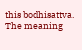this bodhisattva. The meaning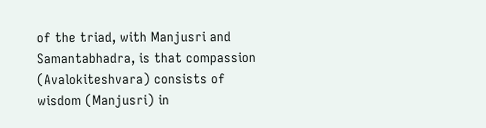of the triad, with Manjusri and Samantabhadra, is that compassion (Avalokiteshvara) consists of wisdom (Manjusri) in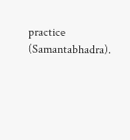practice (Samantabhadra).